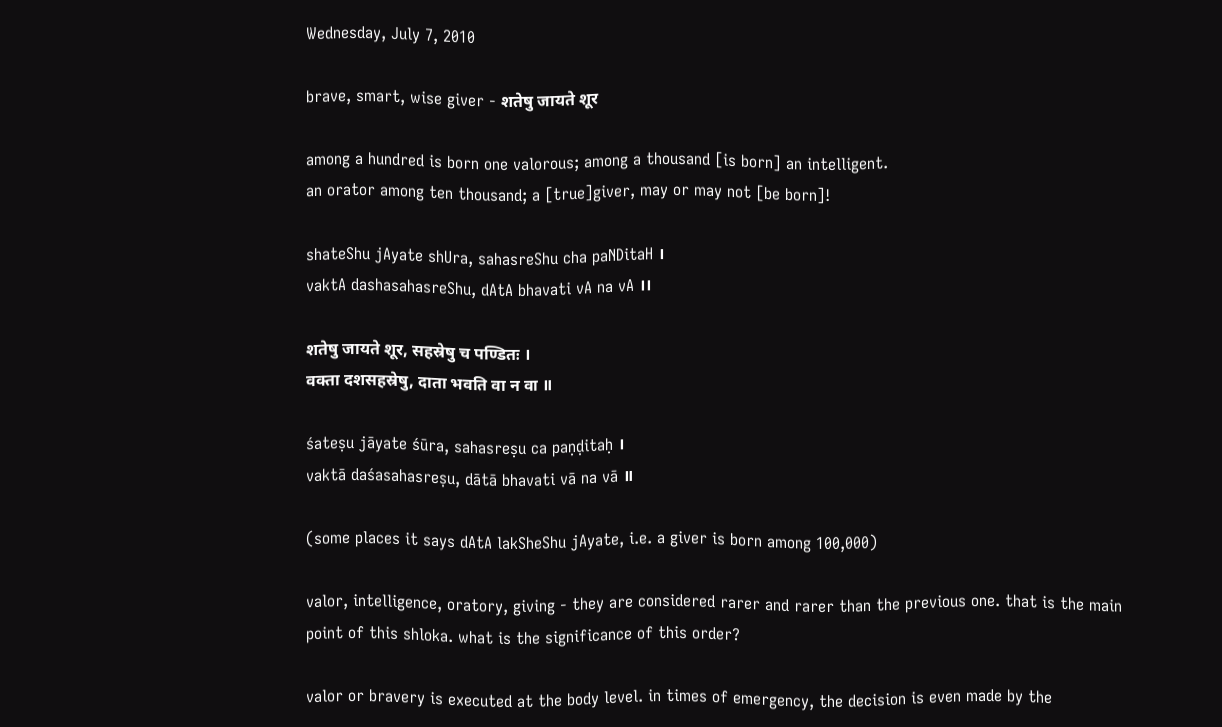Wednesday, July 7, 2010

brave, smart, wise giver - शतेषु जायते शूर

among a hundred is born one valorous; among a thousand [is born] an intelligent.
an orator among ten thousand; a [true]giver, may or may not [be born]!

shateShu jAyate shUra, sahasreShu cha paNDitaH ।
vaktA dashasahasreShu, dAtA bhavati vA na vA ।।

शतेषु जायते शूर, सहस्रेषु च पण्डितः ।
वक्ता दशसहस्रेषु, दाता भवति वा न वा ॥

śateṣu jāyate śūra, sahasreṣu ca paṇḍitaḥ ।
vaktā daśasahasreṣu, dātā bhavati vā na vā ॥

(some places it says dAtA lakSheShu jAyate, i.e. a giver is born among 100,000)

valor, intelligence, oratory, giving - they are considered rarer and rarer than the previous one. that is the main point of this shloka. what is the significance of this order?

valor or bravery is executed at the body level. in times of emergency, the decision is even made by the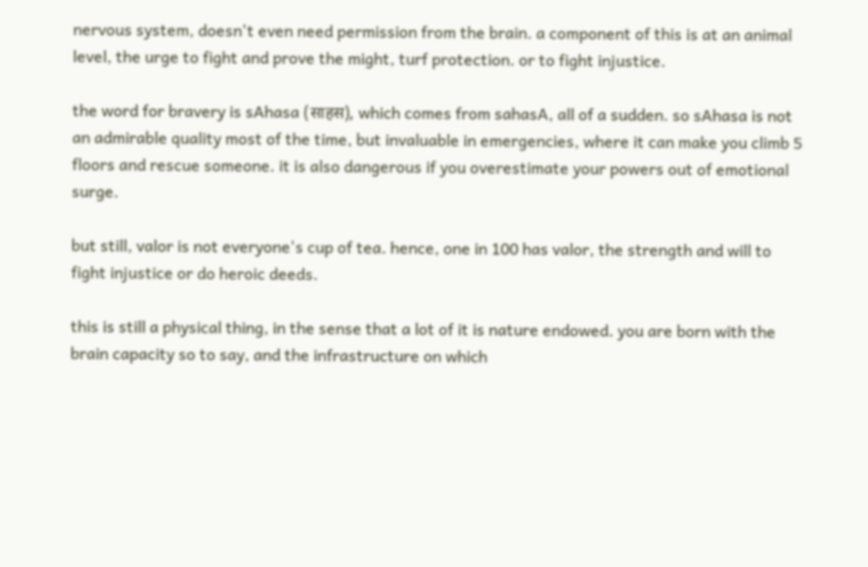nervous system, doesn't even need permission from the brain. a component of this is at an animal level, the urge to fight and prove the might, turf protection. or to fight injustice.

the word for bravery is sAhasa (साहस), which comes from sahasA, all of a sudden. so sAhasa is not an admirable quality most of the time, but invaluable in emergencies, where it can make you climb 5 floors and rescue someone. it is also dangerous if you overestimate your powers out of emotional surge.

but still, valor is not everyone's cup of tea. hence, one in 100 has valor, the strength and will to fight injustice or do heroic deeds.

this is still a physical thing, in the sense that a lot of it is nature endowed. you are born with the brain capacity so to say, and the infrastructure on which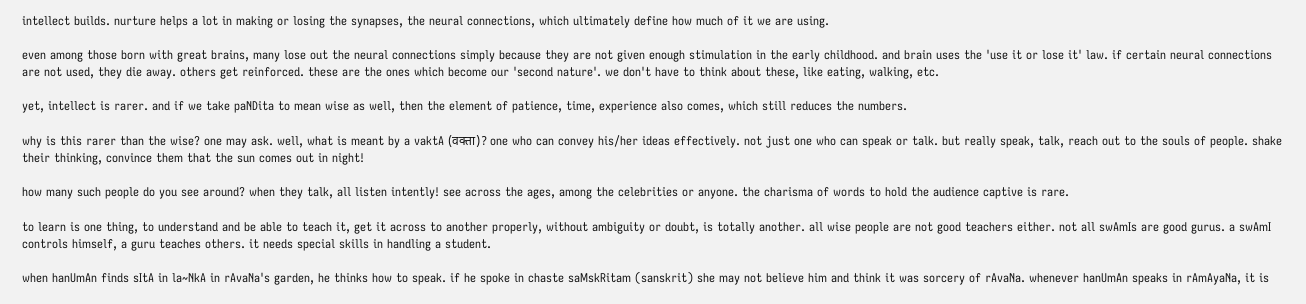intellect builds. nurture helps a lot in making or losing the synapses, the neural connections, which ultimately define how much of it we are using.

even among those born with great brains, many lose out the neural connections simply because they are not given enough stimulation in the early childhood. and brain uses the 'use it or lose it' law. if certain neural connections are not used, they die away. others get reinforced. these are the ones which become our 'second nature'. we don't have to think about these, like eating, walking, etc.

yet, intellect is rarer. and if we take paNDita to mean wise as well, then the element of patience, time, experience also comes, which still reduces the numbers.

why is this rarer than the wise? one may ask. well, what is meant by a vaktA (वक्ता)? one who can convey his/her ideas effectively. not just one who can speak or talk. but really speak, talk, reach out to the souls of people. shake their thinking, convince them that the sun comes out in night!

how many such people do you see around? when they talk, all listen intently! see across the ages, among the celebrities or anyone. the charisma of words to hold the audience captive is rare.

to learn is one thing, to understand and be able to teach it, get it across to another properly, without ambiguity or doubt, is totally another. all wise people are not good teachers either. not all swAmIs are good gurus. a swAmI controls himself, a guru teaches others. it needs special skills in handling a student.

when hanUmAn finds sItA in la~NkA in rAvaNa's garden, he thinks how to speak. if he spoke in chaste saMskRitam (sanskrit) she may not believe him and think it was sorcery of rAvaNa. whenever hanUmAn speaks in rAmAyaNa, it is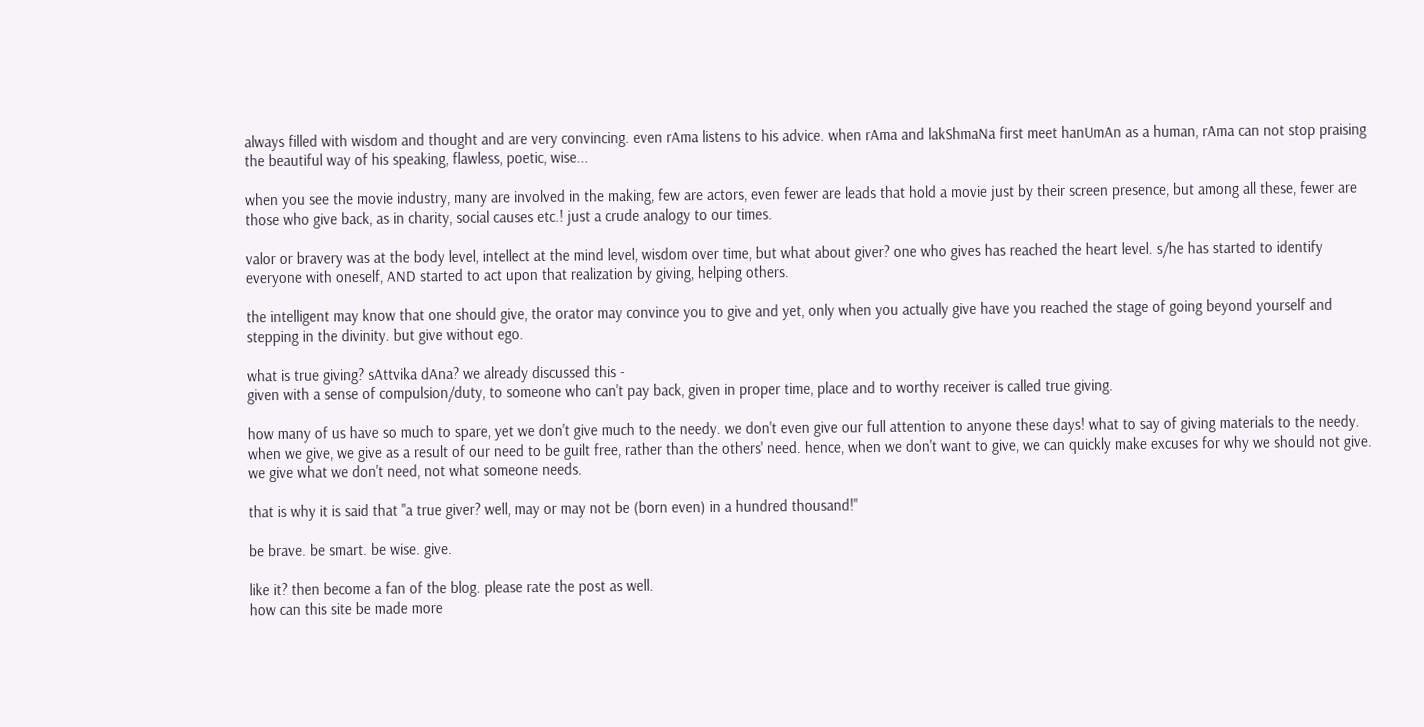always filled with wisdom and thought and are very convincing. even rAma listens to his advice. when rAma and lakShmaNa first meet hanUmAn as a human, rAma can not stop praising the beautiful way of his speaking, flawless, poetic, wise...

when you see the movie industry, many are involved in the making, few are actors, even fewer are leads that hold a movie just by their screen presence, but among all these, fewer are those who give back, as in charity, social causes etc.! just a crude analogy to our times.

valor or bravery was at the body level, intellect at the mind level, wisdom over time, but what about giver? one who gives has reached the heart level. s/he has started to identify everyone with oneself, AND started to act upon that realization by giving, helping others.

the intelligent may know that one should give, the orator may convince you to give and yet, only when you actually give have you reached the stage of going beyond yourself and stepping in the divinity. but give without ego.

what is true giving? sAttvika dAna? we already discussed this -
given with a sense of compulsion/duty, to someone who can't pay back, given in proper time, place and to worthy receiver is called true giving.

how many of us have so much to spare, yet we don't give much to the needy. we don't even give our full attention to anyone these days! what to say of giving materials to the needy. when we give, we give as a result of our need to be guilt free, rather than the others' need. hence, when we don't want to give, we can quickly make excuses for why we should not give. we give what we don't need, not what someone needs.

that is why it is said that "a true giver? well, may or may not be (born even) in a hundred thousand!"

be brave. be smart. be wise. give.

like it? then become a fan of the blog. please rate the post as well.
how can this site be made more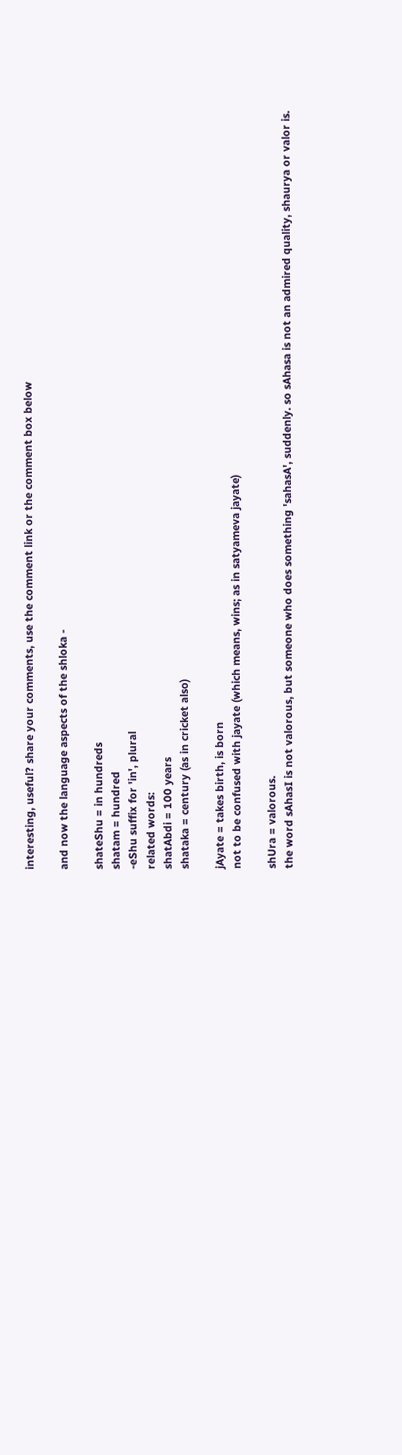interesting, useful? share your comments, use the comment link or the comment box below

and now the language aspects of the shloka -

shateShu = in hundreds
shatam = hundred
-eShu suffix for 'in', plural
related words:
shatAbdi = 100 years
shataka = century (as in cricket also)

jAyate = takes birth, is born
not to be confused with jayate (which means, wins; as in satyameva jayate)

shUra = valorous.
the word sAhasI is not valorous, but someone who does something 'sahasA', suddenly. so sAhasa is not an admired quality, shaurya or valor is.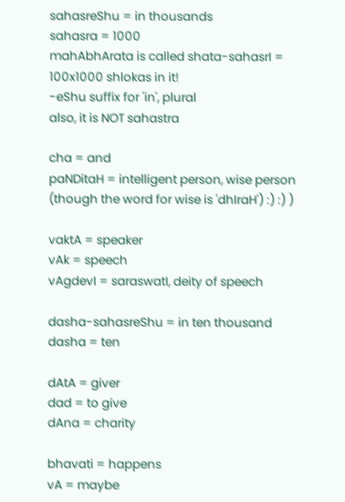sahasreShu = in thousands
sahasra = 1000
mahAbhArata is called shata-sahasrI = 100x1000 shlokas in it!
-eShu suffix for 'in', plural
also, it is NOT sahastra

cha = and
paNDitaH = intelligent person, wise person (though the word for wise is 'dhIraH') :) :) )

vaktA = speaker
vAk = speech
vAgdevI = saraswatI, deity of speech

dasha-sahasreShu = in ten thousand
dasha = ten

dAtA = giver
dad = to give
dAna = charity

bhavati = happens
vA = maybe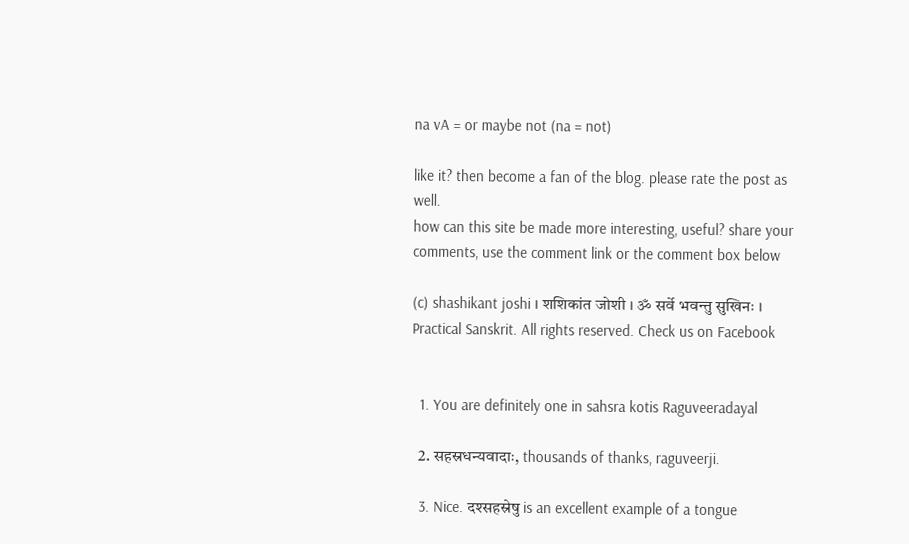na vA = or maybe not (na = not)

like it? then become a fan of the blog. please rate the post as well.
how can this site be made more interesting, useful? share your comments, use the comment link or the comment box below

(c) shashikant joshi । शशिकांत जोशी । ॐ सर्वे भवन्तु सुखिनः ।
Practical Sanskrit. All rights reserved. Check us on Facebook


  1. You are definitely one in sahsra kotis Raguveeradayal

  2. सहस्रधन्यवादाः, thousands of thanks, raguveerji.

  3. Nice. दश्सहस्रेषु is an excellent example of a tongue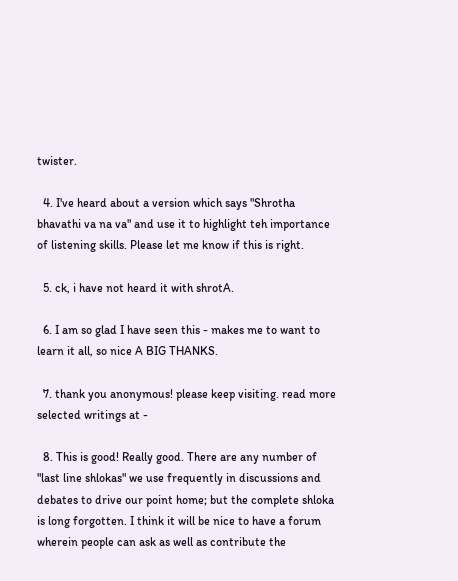twister.

  4. I've heard about a version which says "Shrotha bhavathi va na va" and use it to highlight teh importance of listening skills. Please let me know if this is right.

  5. ck, i have not heard it with shrotA.

  6. I am so glad I have seen this - makes me to want to learn it all, so nice A BIG THANKS.

  7. thank you anonymous! please keep visiting. read more selected writings at -

  8. This is good! Really good. There are any number of "last line shlokas" we use frequently in discussions and debates to drive our point home; but the complete shloka is long forgotten. I think it will be nice to have a forum wherein people can ask as well as contribute the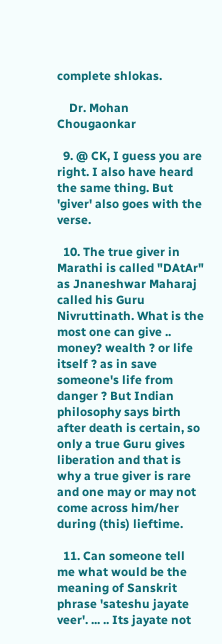complete shlokas.

    Dr. Mohan Chougaonkar

  9. @ CK, I guess you are right. I also have heard the same thing. But 'giver' also goes with the verse.

  10. The true giver in Marathi is called "DAtAr" as Jnaneshwar Maharaj called his Guru Nivruttinath. What is the most one can give .. money? wealth ? or life itself ? as in save someone's life from danger ? But Indian philosophy says birth after death is certain, so only a true Guru gives liberation and that is why a true giver is rare and one may or may not come across him/her during (this) lieftime.

  11. Can someone tell me what would be the meaning of Sanskrit phrase 'sateshu jayate veer'. ... .. Its jayate not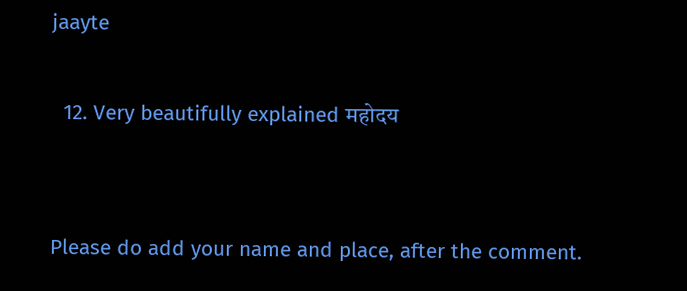jaayte

  12. Very beautifully explained महोदय


Please do add your name and place, after the comment.